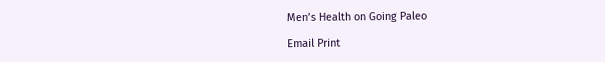Men’s Health on Going Paleo

Email Print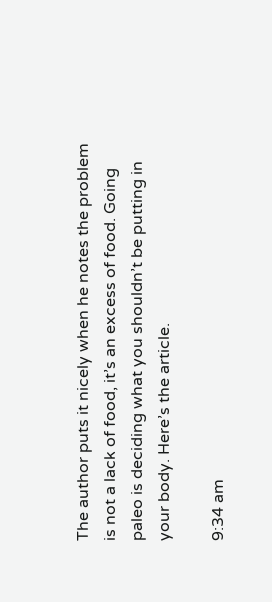The author puts it nicely when he notes the problem is not a lack of food, it’s an excess of food. Going paleo is deciding what you shouldn’t be putting in your body. Here’s the article.

9:34 am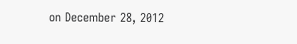on December 28, 2012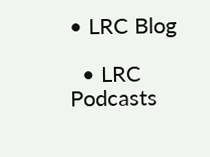• LRC Blog

  • LRC Podcasts